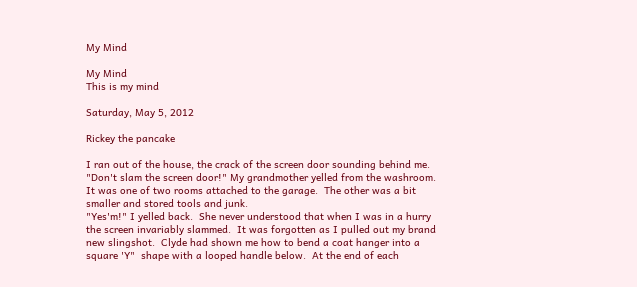My Mind

My Mind
This is my mind

Saturday, May 5, 2012

Rickey the pancake

I ran out of the house, the crack of the screen door sounding behind me.
"Don't slam the screen door!" My grandmother yelled from the washroom.  It was one of two rooms attached to the garage.  The other was a bit smaller and stored tools and junk.
"Yes'm!" I yelled back.  She never understood that when I was in a hurry the screen invariably slammed.  It was forgotten as I pulled out my brand new slingshot.  Clyde had shown me how to bend a coat hanger into a square 'Y"  shape with a looped handle below.  At the end of each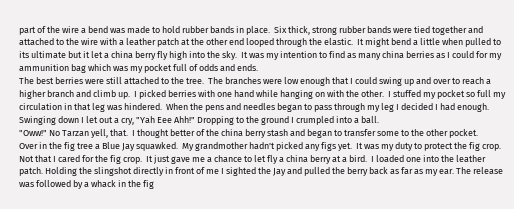part of the wire a bend was made to hold rubber bands in place.  Six thick, strong rubber bands were tied together and attached to the wire with a leather patch at the other end looped through the elastic.  It might bend a little when pulled to its ultimate but it let a china berry fly high into the sky.  It was my intention to find as many china berries as I could for my ammunition bag which was my pocket full of odds and ends.
The best berries were still attached to the tree.  The branches were low enough that I could swing up and over to reach a higher branch and climb up.  I picked berries with one hand while hanging on with the other.  I stuffed my pocket so full my circulation in that leg was hindered.  When the pens and needles began to pass through my leg I decided I had enough.  Swinging down I let out a cry, "Yah Eee Ahh!" Dropping to the ground I crumpled into a ball.
"Oww!" No Tarzan yell, that.  I thought better of the china berry stash and began to transfer some to the other pocket.
Over in the fig tree a Blue Jay squawked.  My grandmother hadn't picked any figs yet.  It was my duty to protect the fig crop.  Not that I cared for the fig crop.  It just gave me a chance to let fly a china berry at a bird.  I loaded one into the leather patch. Holding the slingshot directly in front of me I sighted the Jay and pulled the berry back as far as my ear. The release was followed by a whack in the fig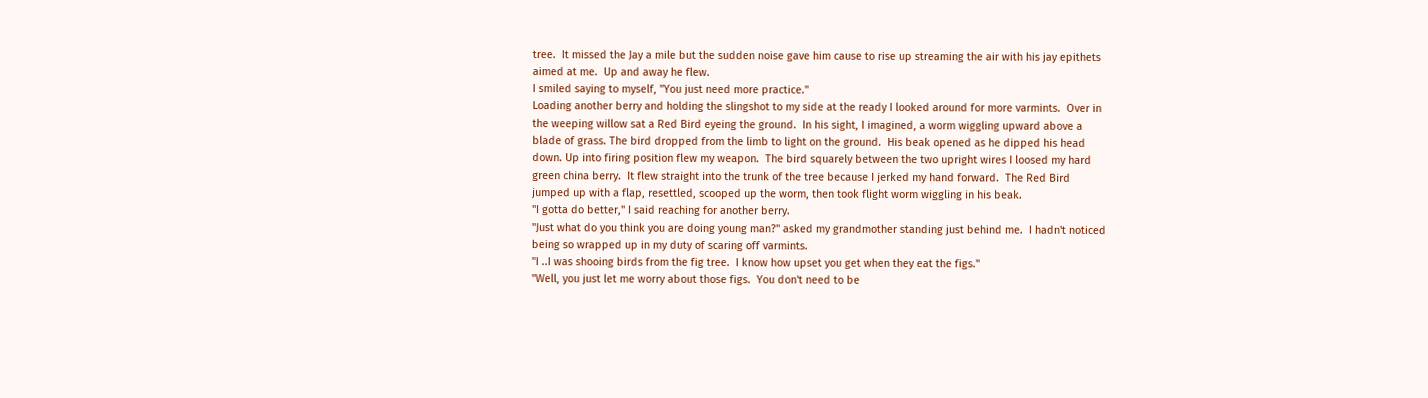tree.  It missed the Jay a mile but the sudden noise gave him cause to rise up streaming the air with his jay epithets aimed at me.  Up and away he flew.
I smiled saying to myself, "You just need more practice."
Loading another berry and holding the slingshot to my side at the ready I looked around for more varmints.  Over in the weeping willow sat a Red Bird eyeing the ground.  In his sight, I imagined, a worm wiggling upward above a blade of grass. The bird dropped from the limb to light on the ground.  His beak opened as he dipped his head down. Up into firing position flew my weapon.  The bird squarely between the two upright wires I loosed my hard green china berry.  It flew straight into the trunk of the tree because I jerked my hand forward.  The Red Bird jumped up with a flap, resettled, scooped up the worm, then took flight worm wiggling in his beak.
"I gotta do better," I said reaching for another berry.
"Just what do you think you are doing young man?" asked my grandmother standing just behind me.  I hadn't noticed being so wrapped up in my duty of scaring off varmints.
"I ..I was shooing birds from the fig tree.  I know how upset you get when they eat the figs."
"Well, you just let me worry about those figs.  You don't need to be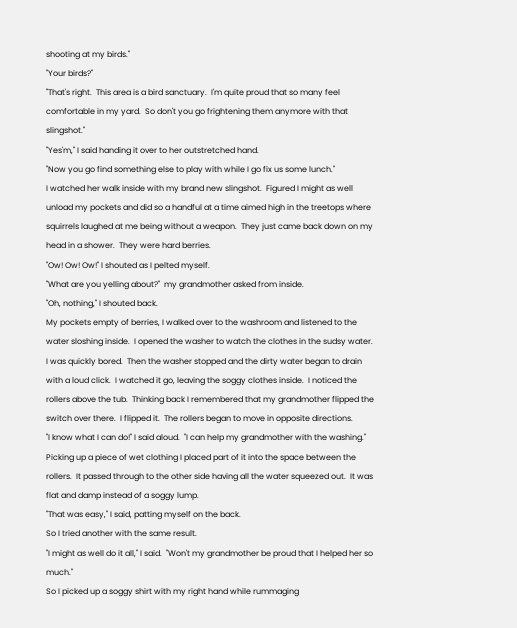shooting at my birds."
"Your birds?"
"That's right.  This area is a bird sanctuary.  I'm quite proud that so many feel comfortable in my yard.  So don't you go frightening them anymore with that slingshot."
"Yes'm," I said handing it over to her outstretched hand.
"Now you go find something else to play with while I go fix us some lunch."
I watched her walk inside with my brand new slingshot.  Figured I might as well unload my pockets and did so a handful at a time aimed high in the treetops where squirrels laughed at me being without a weapon.  They just came back down on my head in a shower.  They were hard berries.
"Ow! Ow! Ow!" I shouted as I pelted myself.
"What are you yelling about?"  my grandmother asked from inside.
"Oh, nothing," I shouted back.
My pockets empty of berries, I walked over to the washroom and listened to the  water sloshing inside.  I opened the washer to watch the clothes in the sudsy water.  I was quickly bored.  Then the washer stopped and the dirty water began to drain with a loud click.  I watched it go, leaving the soggy clothes inside.  I noticed the rollers above the tub.  Thinking back I remembered that my grandmother flipped the switch over there.  I flipped it.  The rollers began to move in opposite directions.
"I know what I can do!" I said aloud.  "I can help my grandmother with the washing."
Picking up a piece of wet clothing I placed part of it into the space between the rollers.  It passed through to the other side having all the water squeezed out.  It was flat and damp instead of a soggy lump.
"That was easy," I said, patting myself on the back.
So I tried another with the same result.
"I might as well do it all," I said.  "Won't my grandmother be proud that I helped her so much."
So I picked up a soggy shirt with my right hand while rummaging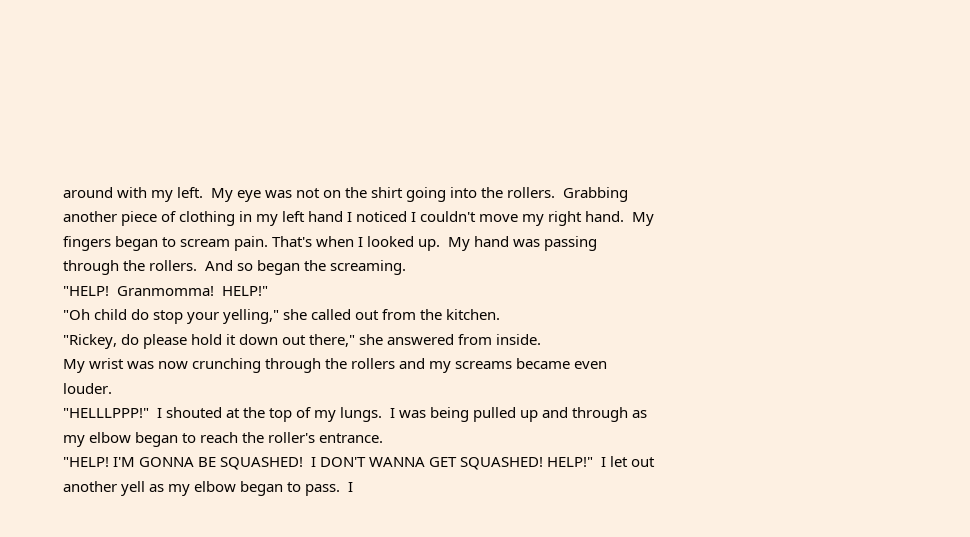around with my left.  My eye was not on the shirt going into the rollers.  Grabbing another piece of clothing in my left hand I noticed I couldn't move my right hand.  My fingers began to scream pain. That's when I looked up.  My hand was passing through the rollers.  And so began the screaming.
"HELP!  Granmomma!  HELP!"
"Oh child do stop your yelling," she called out from the kitchen.
"Rickey, do please hold it down out there," she answered from inside.
My wrist was now crunching through the rollers and my screams became even louder.
"HELLLPPP!"  I shouted at the top of my lungs.  I was being pulled up and through as my elbow began to reach the roller's entrance.
"HELP! I'M GONNA BE SQUASHED!  I DON'T WANNA GET SQUASHED! HELP!"  I let out another yell as my elbow began to pass.  I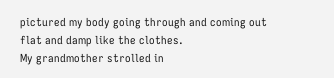pictured my body going through and coming out flat and damp like the clothes.
My grandmother strolled in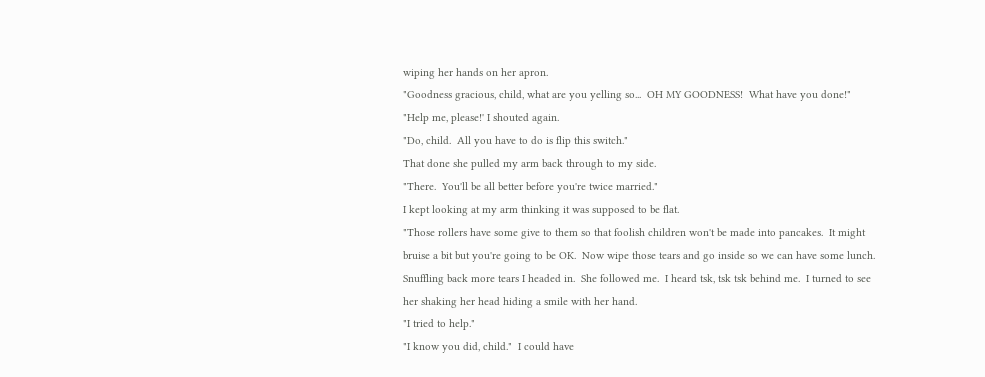wiping her hands on her apron.
"Goodness gracious, child, what are you yelling so...  OH MY GOODNESS!  What have you done!"
"Help me, please!' I shouted again.
"Do, child.  All you have to do is flip this switch."
That done she pulled my arm back through to my side.
"There.  You'll be all better before you're twice married."
I kept looking at my arm thinking it was supposed to be flat.
"Those rollers have some give to them so that foolish children won't be made into pancakes.  It might bruise a bit but you're going to be OK.  Now wipe those tears and go inside so we can have some lunch.
Snuffling back more tears I headed in.  She followed me.  I heard tsk, tsk tsk behind me.  I turned to see her shaking her head hiding a smile with her hand.
"I tried to help."
"I know you did, child."  I could have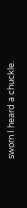sworn I heard a chuckle.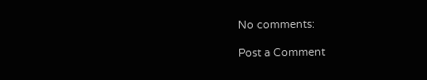No comments:

Post a Comment